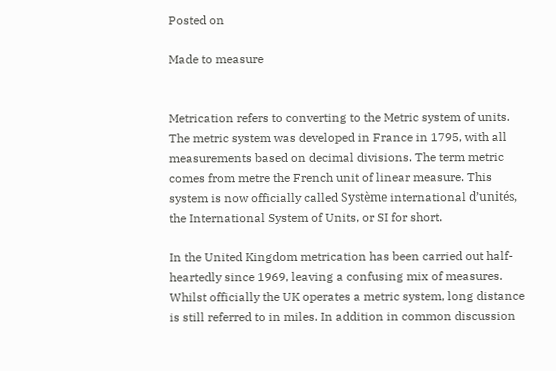Posted on

Made to measure


Metrication refers to converting to the Metric system of units. The metric system was developed in France in 1795, with all measurements based on decimal divisions. The term metric comes from metre the French unit of linear measure. This system is now officially called Système international d’unités, the International System of Units, or SI for short.

In the United Kingdom metrication has been carried out half-heartedly since 1969, leaving a confusing mix of measures. Whilst officially the UK operates a metric system, long distance is still referred to in miles. In addition in common discussion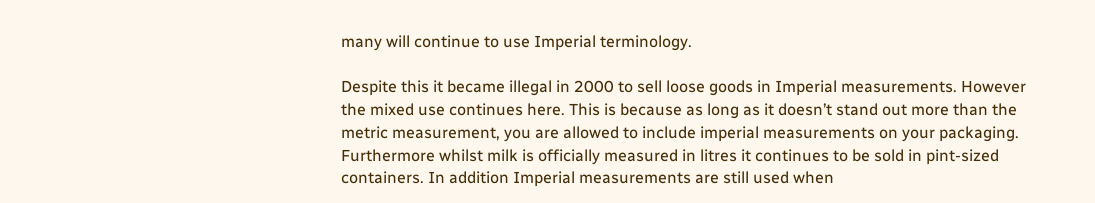many will continue to use Imperial terminology.

Despite this it became illegal in 2000 to sell loose goods in Imperial measurements. However the mixed use continues here. This is because as long as it doesn’t stand out more than the metric measurement, you are allowed to include imperial measurements on your packaging. Furthermore whilst milk is officially measured in litres it continues to be sold in pint-sized containers. In addition Imperial measurements are still used when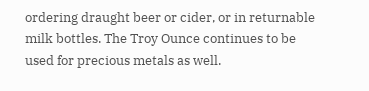ordering draught beer or cider, or in returnable milk bottles. The Troy Ounce continues to be used for precious metals as well.